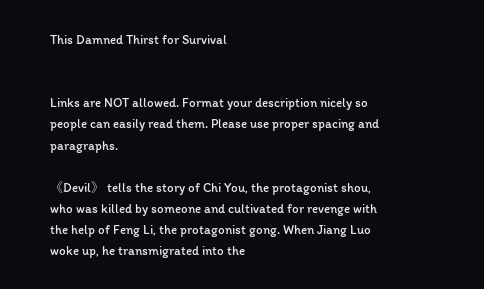This Damned Thirst for Survival


Links are NOT allowed. Format your description nicely so people can easily read them. Please use proper spacing and paragraphs.

《Devil》 tells the story of Chi You, the protagonist shou, who was killed by someone and cultivated for revenge with the help of Feng Li, the protagonist gong. When Jiang Luo woke up, he transmigrated into the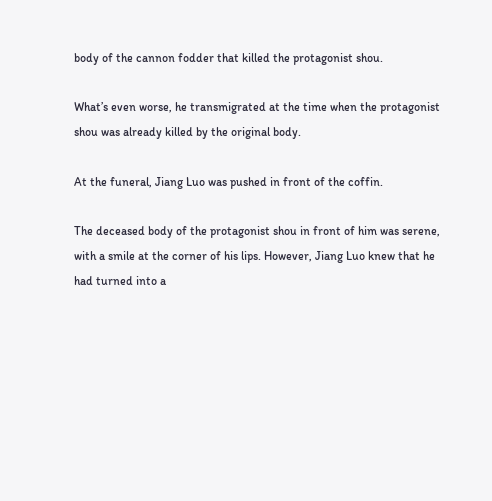body of the cannon fodder that killed the protagonist shou.

What’s even worse, he transmigrated at the time when the protagonist shou was already killed by the original body.

At the funeral, Jiang Luo was pushed in front of the coffin.

The deceased body of the protagonist shou in front of him was serene, with a smile at the corner of his lips. However, Jiang Luo knew that he had turned into a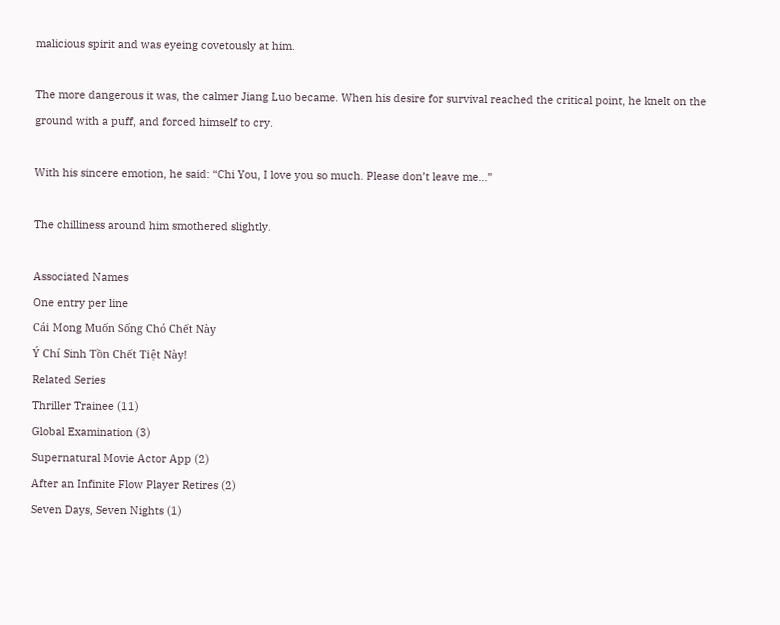malicious spirit and was eyeing covetously at him.

The more dangerous it was, the calmer Jiang Luo became. When his desire for survival reached the critical point, he knelt on the ground with a puff, and forced himself to cry.

With his sincere emotion, he said: “Chi You, I love you so much. Please don’t leave me…”

The chilliness around him smothered slightly.

Associated Names
One entry per line
Cái Mong Muốn Sống Chó Chết Này
Ý Chí Sinh Tồn Chết Tiệt Này!
Related Series
Thriller Trainee (11)
Global Examination (3)
Supernatural Movie Actor App (2)
After an Infinite Flow Player Retires (2)
Seven Days, Seven Nights (1)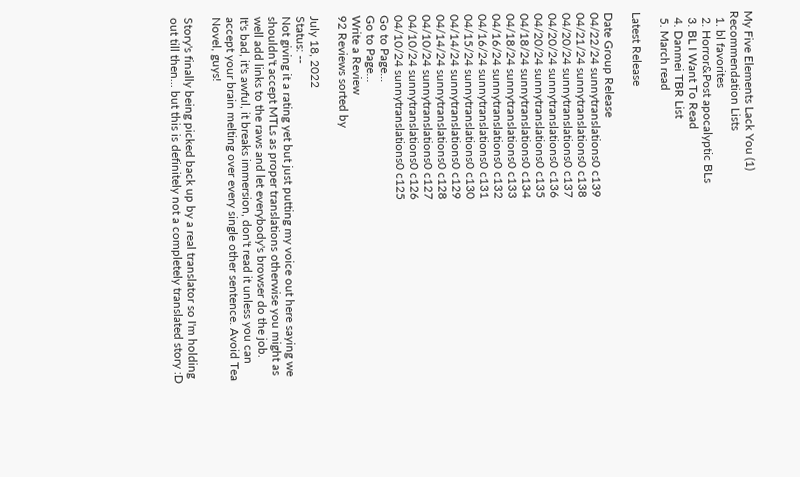My Five Elements Lack You (1)
Recommendation Lists
  1. bl favorites
  2. Horror&Post apocalyptic BLs
  3. BL I Want To Read
  4. Danmei TBR List
  5. March read

Latest Release

Date Group Release
04/22/24 sunnytranslations0 c139
04/21/24 sunnytranslations0 c138
04/20/24 sunnytranslations0 c137
04/20/24 sunnytranslations0 c136
04/20/24 sunnytranslations0 c135
04/18/24 sunnytranslations0 c134
04/18/24 sunnytranslations0 c133
04/16/24 sunnytranslations0 c132
04/16/24 sunnytranslations0 c131
04/15/24 sunnytranslations0 c130
04/14/24 sunnytranslations0 c129
04/14/24 sunnytranslations0 c128
04/10/24 sunnytranslations0 c127
04/10/24 sunnytranslations0 c126
04/10/24 sunnytranslations0 c125
Go to Page...
Go to Page...
Write a Review
92 Reviews sorted by

July 18, 2022
Status: --
Not giving it a rating yet but just putting my voice out here saying we shouldn't accept MTLs as proper translations otherwise you might as well add links to the raws and let everybody's browser do the job.
It's bad, it's awful, it breaks immersion, don't read it unless you can accept your brain melting over every single other sentence. Avoid Tea Novel, guys!

Story's finally being picked back up by a real translator so I'm holding out till then... but this is definitely not a completely translated story :D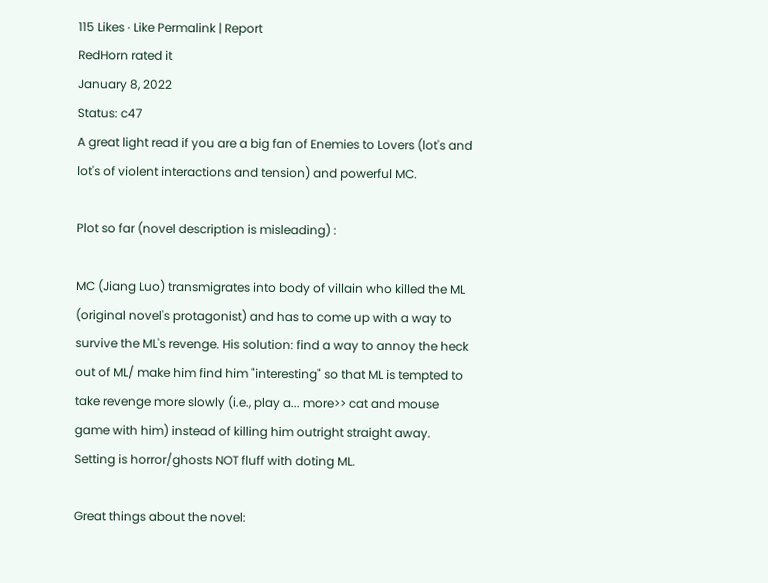115 Likes · Like Permalink | Report
RedHorn rated it
January 8, 2022
Status: c47
A great light read if you are a big fan of Enemies to Lovers (lot's and lot's of violent interactions and tension) and powerful MC.

Plot so far (novel description is misleading) :

MC (Jiang Luo) transmigrates into body of villain who killed the ML (original novel's protagonist) and has to come up with a way to survive the ML's revenge. His solution: find a way to annoy the heck out of ML/ make him find him "interesting" so that ML is tempted to take revenge more slowly (i.e., play a... more>> cat and mouse game with him) instead of killing him outright straight away. Setting is horror/ghosts NOT fluff with doting ML.

Great things about the novel: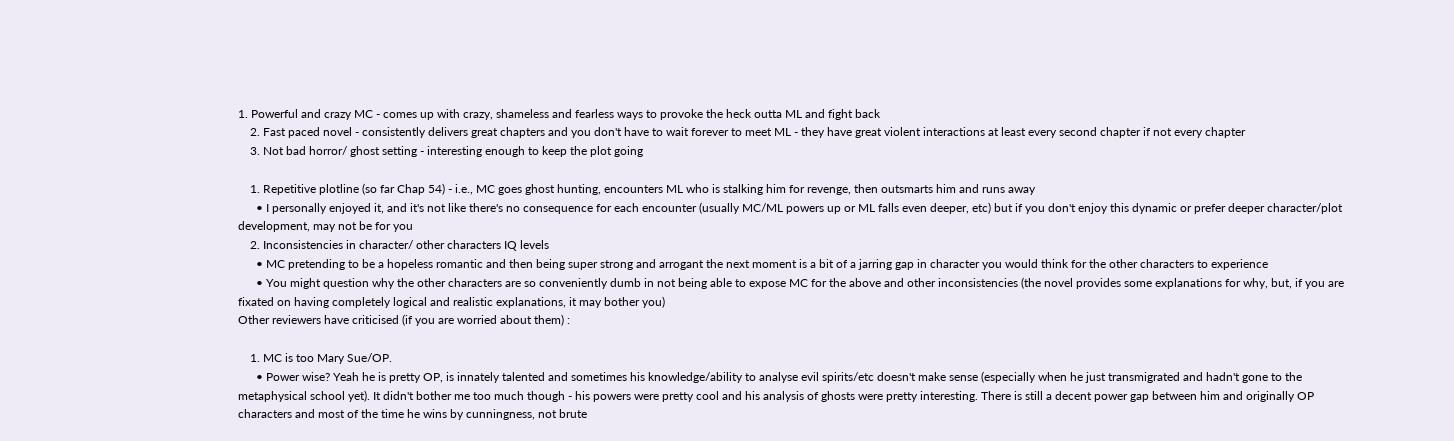1. Powerful and crazy MC - comes up with crazy, shameless and fearless ways to provoke the heck outta ML and fight back
    2. Fast paced novel - consistently delivers great chapters and you don't have to wait forever to meet ML - they have great violent interactions at least every second chapter if not every chapter
    3. Not bad horror/ ghost setting - interesting enough to keep the plot going

    1. Repetitive plotline (so far Chap 54) - i.e., MC goes ghost hunting, encounters ML who is stalking him for revenge, then outsmarts him and runs away
      • I personally enjoyed it, and it's not like there's no consequence for each encounter (usually MC/ML powers up or ML falls even deeper, etc) but if you don't enjoy this dynamic or prefer deeper character/plot development, may not be for you
    2. Inconsistencies in character/ other characters IQ levels
      • MC pretending to be a hopeless romantic and then being super strong and arrogant the next moment is a bit of a jarring gap in character you would think for the other characters to experience
      • You might question why the other characters are so conveniently dumb in not being able to expose MC for the above and other inconsistencies (the novel provides some explanations for why, but, if you are fixated on having completely logical and realistic explanations, it may bother you)
Other reviewers have criticised (if you are worried about them) :

    1. MC is too Mary Sue/OP.
      • Power wise? Yeah he is pretty OP, is innately talented and sometimes his knowledge/ability to analyse evil spirits/etc doesn't make sense (especially when he just transmigrated and hadn't gone to the metaphysical school yet). It didn't bother me too much though - his powers were pretty cool and his analysis of ghosts were pretty interesting. There is still a decent power gap between him and originally OP characters and most of the time he wins by cunningness, not brute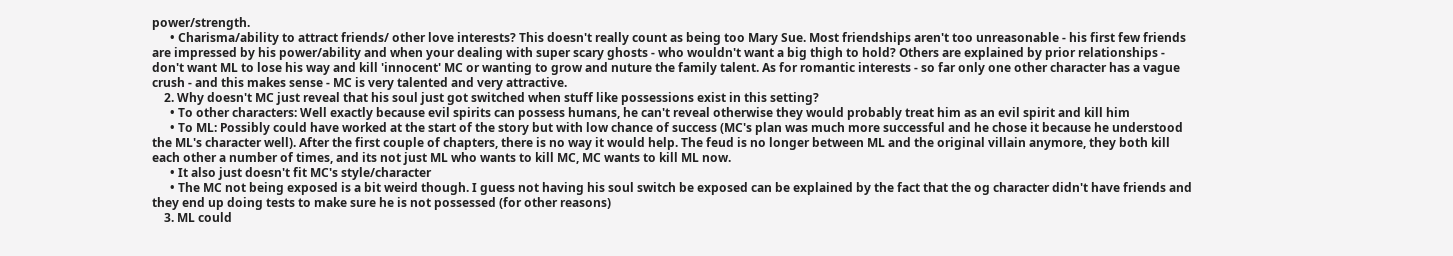power/strength.
      • Charisma/ability to attract friends/ other love interests? This doesn't really count as being too Mary Sue. Most friendships aren't too unreasonable - his first few friends are impressed by his power/ability and when your dealing with super scary ghosts - who wouldn't want a big thigh to hold? Others are explained by prior relationships - don't want ML to lose his way and kill 'innocent' MC or wanting to grow and nuture the family talent. As for romantic interests - so far only one other character has a vague crush - and this makes sense - MC is very talented and very attractive.
    2. Why doesn't MC just reveal that his soul just got switched when stuff like possessions exist in this setting?
      • To other characters: Well exactly because evil spirits can possess humans, he can't reveal otherwise they would probably treat him as an evil spirit and kill him
      • To ML: Possibly could have worked at the start of the story but with low chance of success (MC's plan was much more successful and he chose it because he understood the ML's character well). After the first couple of chapters, there is no way it would help. The feud is no longer between ML and the original villain anymore, they both kill each other a number of times, and its not just ML who wants to kill MC, MC wants to kill ML now.
      • It also just doesn't fit MC's style/character
      • The MC not being exposed is a bit weird though. I guess not having his soul switch be exposed can be explained by the fact that the og character didn't have friends and they end up doing tests to make sure he is not possessed (for other reasons)
    3. ML could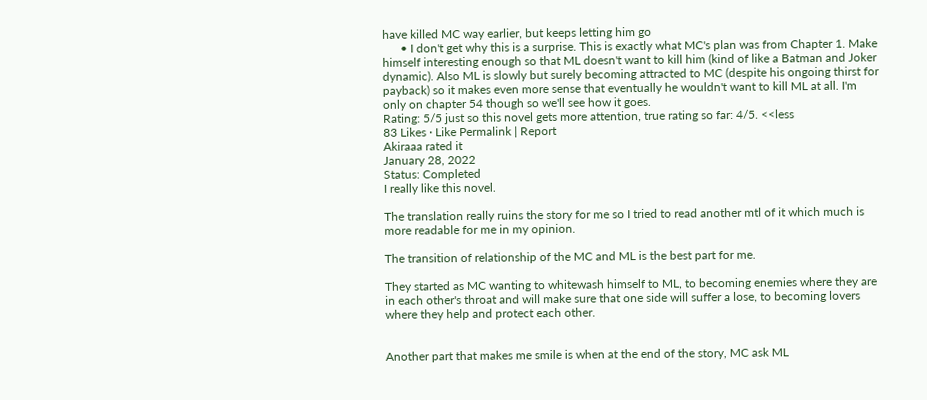have killed MC way earlier, but keeps letting him go
      • I don't get why this is a surprise. This is exactly what MC's plan was from Chapter 1. Make himself interesting enough so that ML doesn't want to kill him (kind of like a Batman and Joker dynamic). Also ML is slowly but surely becoming attracted to MC (despite his ongoing thirst for payback) so it makes even more sense that eventually he wouldn't want to kill ML at all. I'm only on chapter 54 though so we'll see how it goes.
Rating: 5/5 just so this novel gets more attention, true rating so far: 4/5. <<less
83 Likes · Like Permalink | Report
Akiraaa rated it
January 28, 2022
Status: Completed
I really like this novel.

The translation really ruins the story for me so I tried to read another mtl of it which much is more readable for me in my opinion.

The transition of relationship of the MC and ML is the best part for me.

They started as MC wanting to whitewash himself to ML, to becoming enemies where they are in each other's throat and will make sure that one side will suffer a lose, to becoming lovers where they help and protect each other.


Another part that makes me smile is when at the end of the story, MC ask ML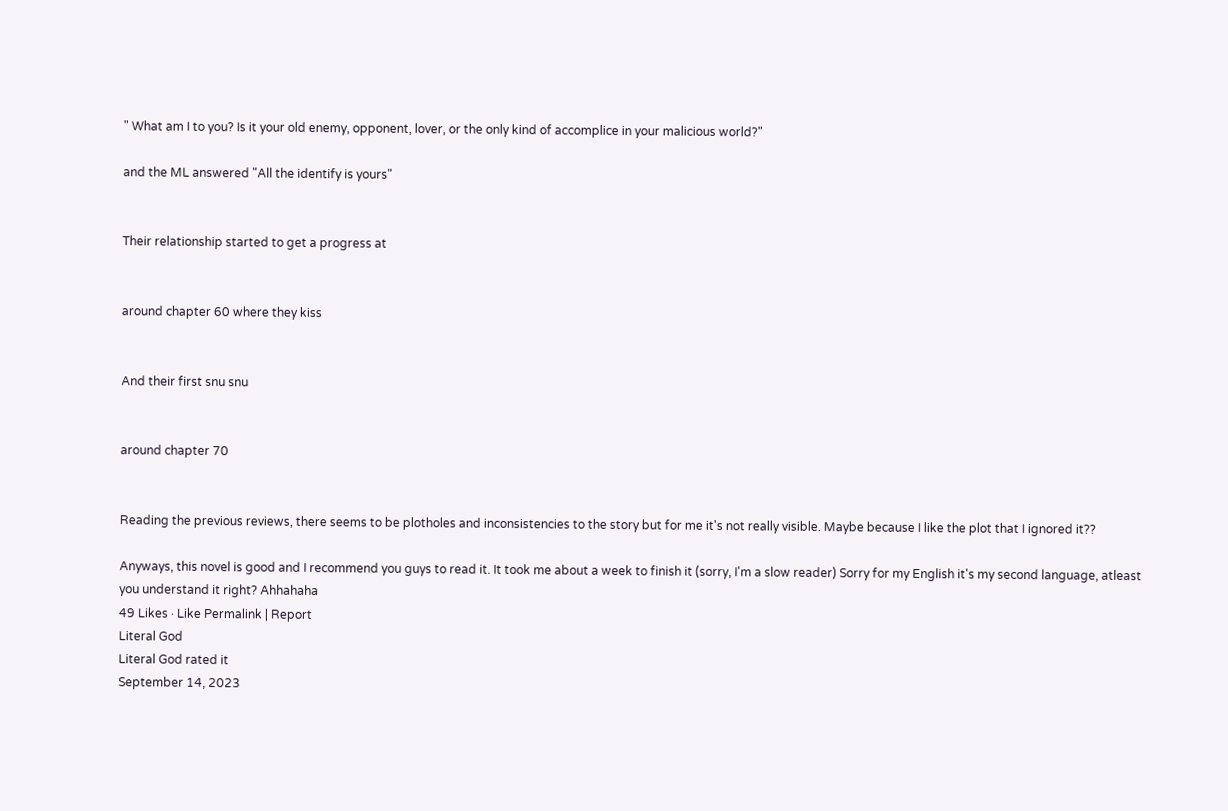" What am I to you? Is it your old enemy, opponent, lover, or the only kind of accomplice in your malicious world?"

and the ML answered "All the identify is yours"


Their relationship started to get a progress at


around chapter 60 where they kiss


And their first snu snu


around chapter 70


Reading the previous reviews, there seems to be plotholes and inconsistencies to the story but for me it's not really visible. Maybe because I like the plot that I ignored it??

Anyways, this novel is good and I recommend you guys to read it. It took me about a week to finish it (sorry, I'm a slow reader) Sorry for my English it's my second language, atleast you understand it right? Ahhahaha
49 Likes · Like Permalink | Report
Literal God
Literal God rated it
September 14, 2023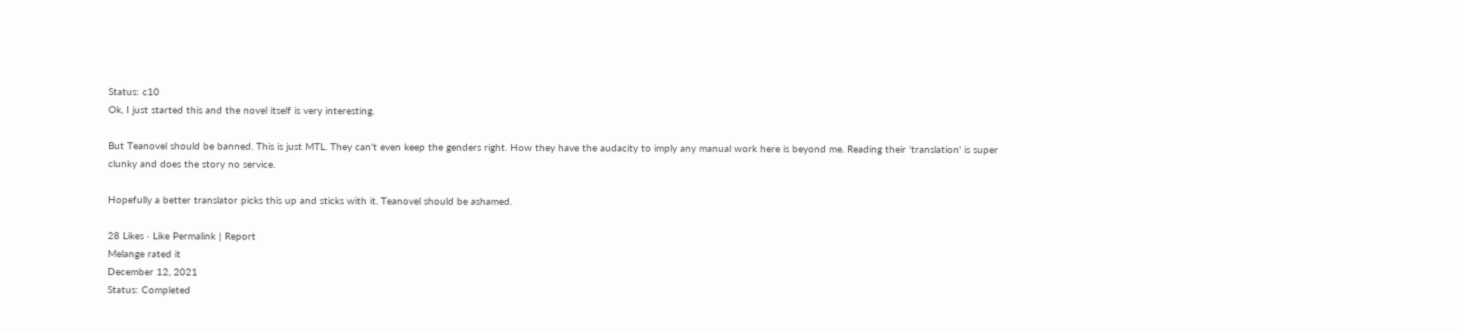Status: c10
Ok, I just started this and the novel itself is very interesting.

But Teanovel should be banned. This is just MTL. They can't even keep the genders right. How they have the audacity to imply any manual work here is beyond me. Reading their 'translation' is super clunky and does the story no service.

Hopefully a better translator picks this up and sticks with it. Teanovel should be ashamed.

28 Likes · Like Permalink | Report
Melange rated it
December 12, 2021
Status: Completed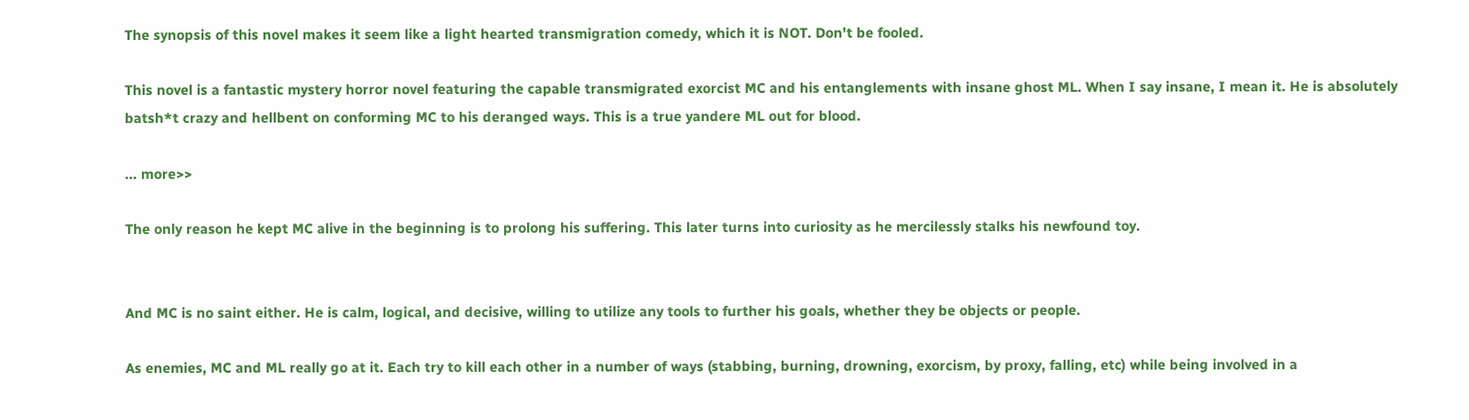The synopsis of this novel makes it seem like a light hearted transmigration comedy, which it is NOT. Don't be fooled.

This novel is a fantastic mystery horror novel featuring the capable transmigrated exorcist MC and his entanglements with insane ghost ML. When I say insane, I mean it. He is absolutely batsh*t crazy and hellbent on conforming MC to his deranged ways. This is a true yandere ML out for blood.

... more>>

The only reason he kept MC alive in the beginning is to prolong his suffering. This later turns into curiosity as he mercilessly stalks his newfound toy.


And MC is no saint either. He is calm, logical, and decisive, willing to utilize any tools to further his goals, whether they be objects or people.

As enemies, MC and ML really go at it. Each try to kill each other in a number of ways (stabbing, burning, drowning, exorcism, by proxy, falling, etc) while being involved in a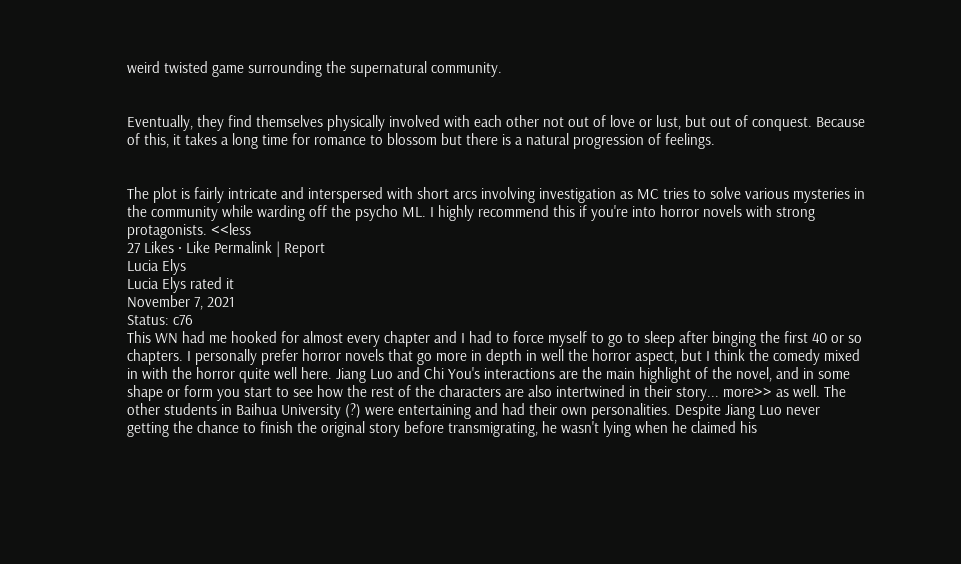weird twisted game surrounding the supernatural community.


Eventually, they find themselves physically involved with each other not out of love or lust, but out of conquest. Because of this, it takes a long time for romance to blossom but there is a natural progression of feelings.


The plot is fairly intricate and interspersed with short arcs involving investigation as MC tries to solve various mysteries in the community while warding off the psycho ML. I highly recommend this if you're into horror novels with strong protagonists. <<less
27 Likes · Like Permalink | Report
Lucia Elys
Lucia Elys rated it
November 7, 2021
Status: c76
This WN had me hooked for almost every chapter and I had to force myself to go to sleep after binging the first 40 or so chapters. I personally prefer horror novels that go more in depth in well the horror aspect, but I think the comedy mixed in with the horror quite well here. Jiang Luo and Chi You's interactions are the main highlight of the novel, and in some shape or form you start to see how the rest of the characters are also intertwined in their story... more>> as well. The other students in Baihua University (?) were entertaining and had their own personalities. Despite Jiang Luo never getting the chance to finish the original story before transmigrating, he wasn't lying when he claimed his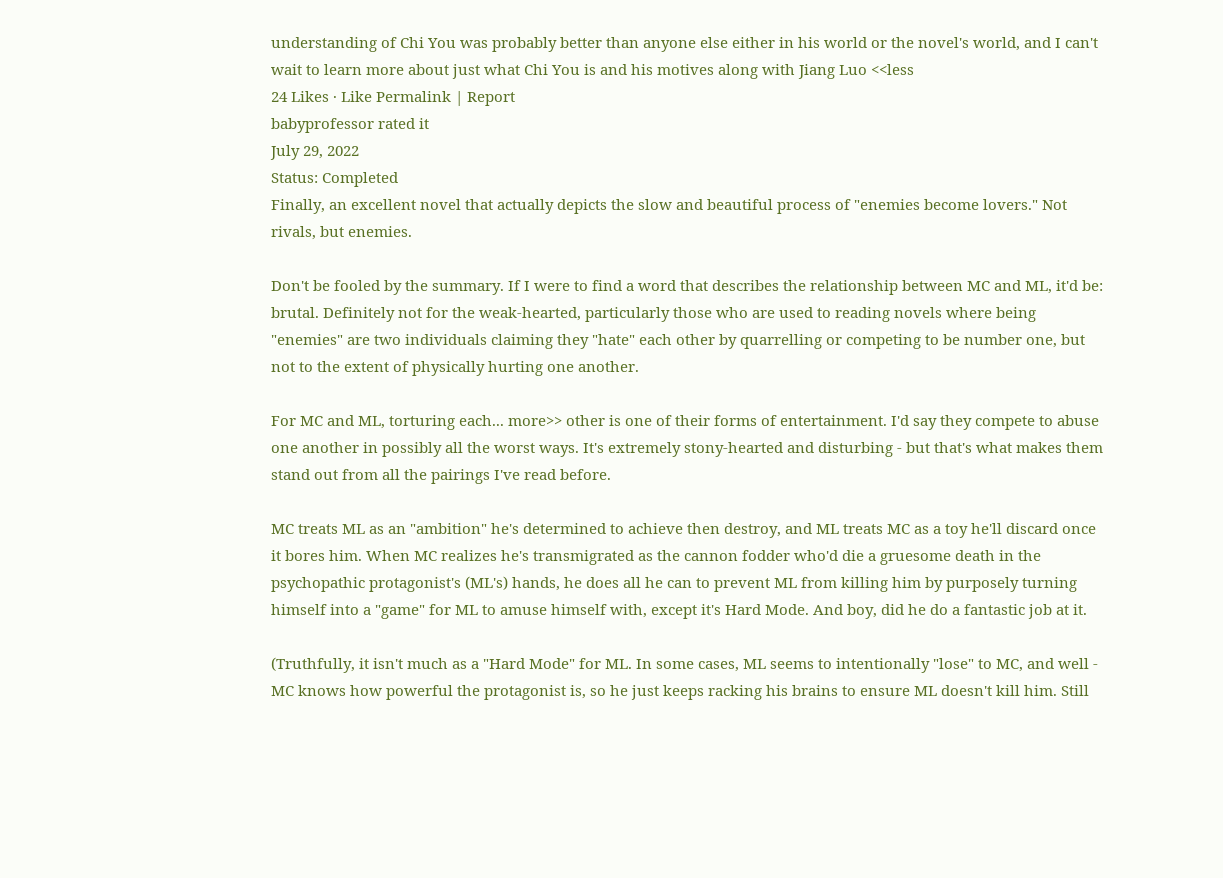understanding of Chi You was probably better than anyone else either in his world or the novel's world, and I can't wait to learn more about just what Chi You is and his motives along with Jiang Luo <<less
24 Likes · Like Permalink | Report
babyprofessor rated it
July 29, 2022
Status: Completed
Finally, an excellent novel that actually depicts the slow and beautiful process of "enemies become lovers." Not rivals, but enemies.

Don't be fooled by the summary. If I were to find a word that describes the relationship between MC and ML, it'd be: brutal. Definitely not for the weak-hearted, particularly those who are used to reading novels where being "enemies" are two individuals claiming they "hate" each other by quarrelling or competing to be number one, but not to the extent of physically hurting one another.

For MC and ML, torturing each... more>> other is one of their forms of entertainment. I'd say they compete to abuse one another in possibly all the worst ways. It's extremely stony-hearted and disturbing - but that's what makes them stand out from all the pairings I've read before.

MC treats ML as an "ambition" he's determined to achieve then destroy, and ML treats MC as a toy he'll discard once it bores him. When MC realizes he's transmigrated as the cannon fodder who'd die a gruesome death in the psychopathic protagonist's (ML's) hands, he does all he can to prevent ML from killing him by purposely turning himself into a "game" for ML to amuse himself with, except it's Hard Mode. And boy, did he do a fantastic job at it.

(Truthfully, it isn't much as a "Hard Mode" for ML. In some cases, ML seems to intentionally "lose" to MC, and well - MC knows how powerful the protagonist is, so he just keeps racking his brains to ensure ML doesn't kill him. Still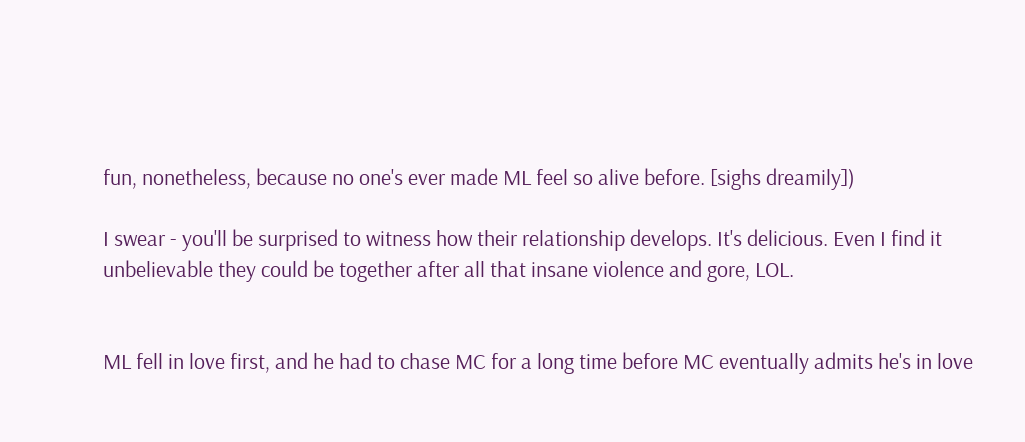fun, nonetheless, because no one's ever made ML feel so alive before. [sighs dreamily])

I swear - you'll be surprised to witness how their relationship develops. It's delicious. Even I find it unbelievable they could be together after all that insane violence and gore, LOL.


ML fell in love first, and he had to chase MC for a long time before MC eventually admits he's in love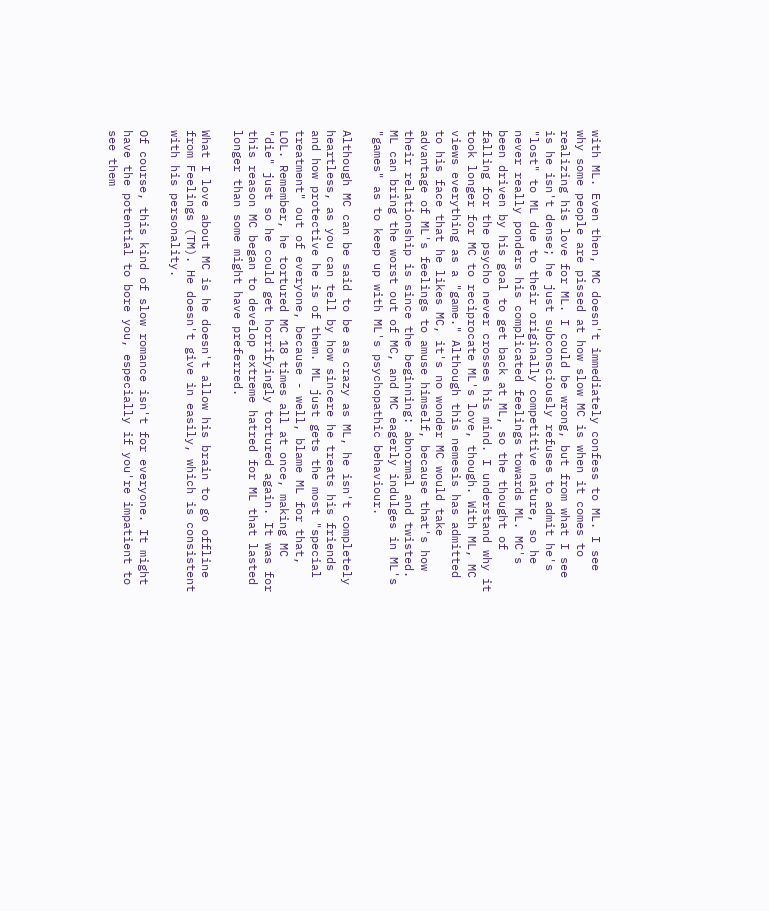with ML. Even then, MC doesn't immediately confess to ML. I see why some people are pissed at how slow MC is when it comes to realizing his love for ML. I could be wrong, but from what I see is he isn't dense; he just subconsciously refuses to admit he's "lost" to ML due to their originally competitive nature, so he never really ponders his complicated feelings towards ML. MC's been driven by his goal to get back at ML, so the thought of falling for the psycho never crosses his mind. I understand why it took longer for MC to reciprocate ML's love, though. With ML, MC views everything as a "game." Although this nemesis has admitted to his face that he likes MC, it's no wonder MC would take advantage of ML's feelings to amuse himself, because that's how their relationship is since the beginning: abnormal and twisted. ML can bring the worst out of MC, and MC eagerly indulges in ML's "games" as to keep up with ML's psychopathic behaviour.

Although MC can be said to be as crazy as ML, he isn't completely heartless, as you can tell by how sincere he treats his friends and how protective he is of them. ML just gets the most "special treatment" out of everyone, because - well, blame ML for that, LOL. Remember, he tortured MC 18 times all at once, making MC "die" just so he could get horrifyingly tortured again. It was for this reason MC began to develop extreme hatred for ML that lasted longer than some might have preferred.

What I love about MC is he doesn't allow his brain to go offline from Feelings (TM). He doesn't give in easily, which is consistent with his personality.

Of course, this kind of slow romance isn't for everyone. It might have the potential to bore you, especially if you're impatient to see them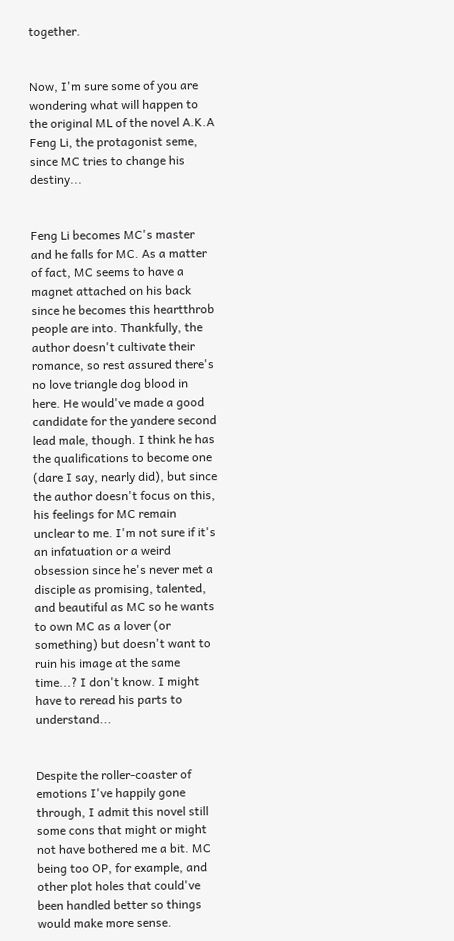together.


Now, I'm sure some of you are wondering what will happen to the original ML of the novel A.K.A Feng Li, the protagonist seme, since MC tries to change his destiny...


Feng Li becomes MC's master and he falls for MC. As a matter of fact, MC seems to have a magnet attached on his back since he becomes this heartthrob people are into. Thankfully, the author doesn't cultivate their romance, so rest assured there's no love triangle dog blood in here. He would've made a good candidate for the yandere second lead male, though. I think he has the qualifications to become one (dare I say, nearly did), but since the author doesn't focus on this, his feelings for MC remain unclear to me. I'm not sure if it's an infatuation or a weird obsession since he's never met a disciple as promising, talented, and beautiful as MC so he wants to own MC as a lover (or something) but doesn't want to ruin his image at the same time...? I don't know. I might have to reread his parts to understand...


Despite the roller-coaster of emotions I've happily gone through, I admit this novel still some cons that might or might not have bothered me a bit. MC being too OP, for example, and other plot holes that could've been handled better so things would make more sense.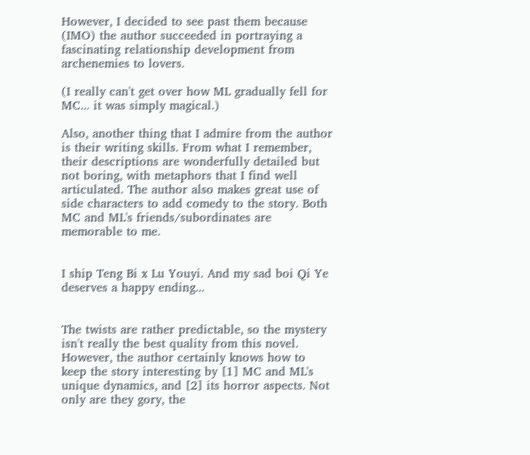However, I decided to see past them because (IMO) the author succeeded in portraying a fascinating relationship development from archenemies to lovers.

(I really can't get over how ML gradually fell for MC... it was simply magical.)

Also, another thing that I admire from the author is their writing skills. From what I remember, their descriptions are wonderfully detailed but not boring, with metaphors that I find well articulated. The author also makes great use of side characters to add comedy to the story. Both MC and ML's friends/subordinates are memorable to me.


I ship Teng Bi x Lu Youyi. And my sad boi Qi Ye deserves a happy ending...


The twists are rather predictable, so the mystery isn't really the best quality from this novel. However, the author certainly knows how to keep the story interesting by [1] MC and ML's unique dynamics, and [2] its horror aspects. Not only are they gory, the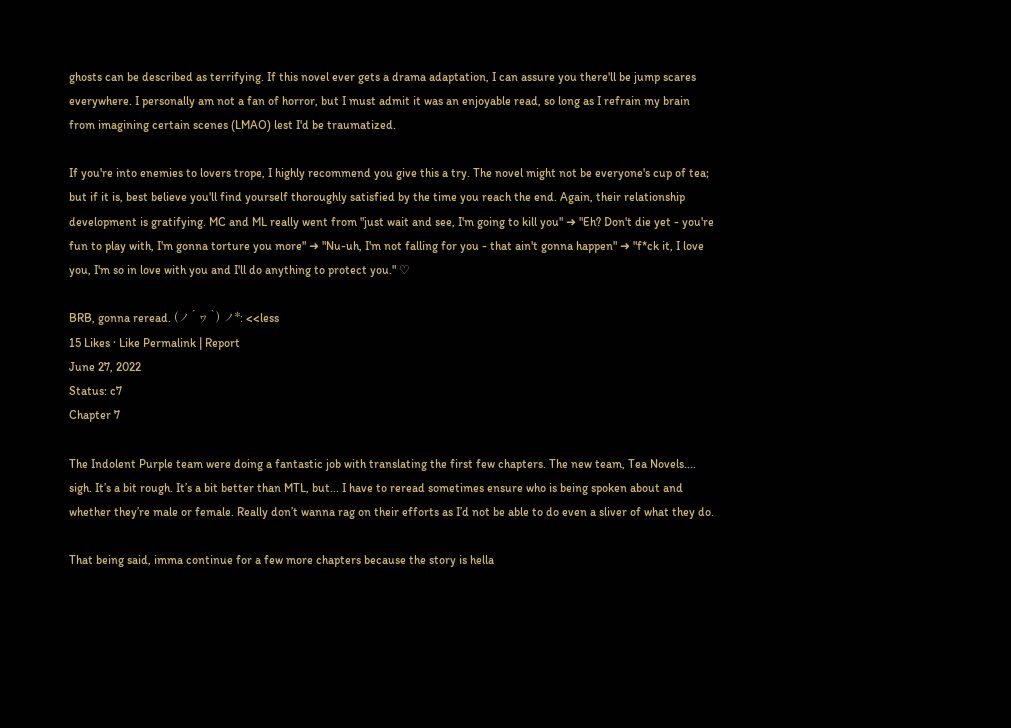ghosts can be described as terrifying. If this novel ever gets a drama adaptation, I can assure you there'll be jump scares everywhere. I personally am not a fan of horror, but I must admit it was an enjoyable read, so long as I refrain my brain from imagining certain scenes (LMAO) lest I'd be traumatized.

If you're into enemies to lovers trope, I highly recommend you give this a try. The novel might not be everyone's cup of tea; but if it is, best believe you'll find yourself thoroughly satisfied by the time you reach the end. Again, their relationship development is gratifying. MC and ML really went from "just wait and see, I'm going to kill you" ➜ "Eh? Don't die yet - you're fun to play with, I'm gonna torture you more" ➜ "Nu-uh, I'm not falling for you - that ain't gonna happen" ➜ "f*ck it, I love you, I'm so in love with you and I'll do anything to protect you." ♡

BRB, gonna reread. (ノ´ヮ`) ノ*: <<less
15 Likes · Like Permalink | Report
June 27, 2022
Status: c7
Chapter 7

The Indolent Purple team were doing a fantastic job with translating the first few chapters. The new team, Tea Novels.... sigh. It’s a bit rough. It’s a bit better than MTL, but... I have to reread sometimes ensure who is being spoken about and whether they’re male or female. Really don’t wanna rag on their efforts as I’d not be able to do even a sliver of what they do.

That being said, imma continue for a few more chapters because the story is hella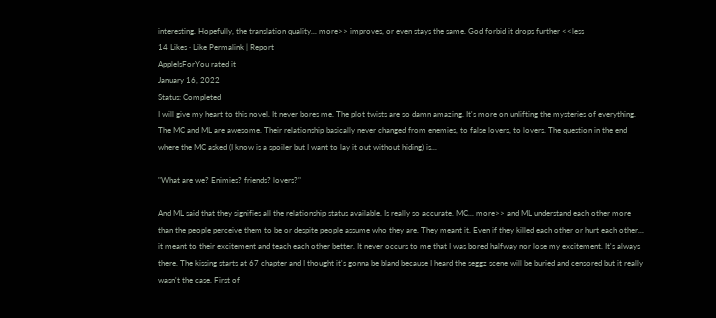interesting. Hopefully, the translation quality... more>> improves, or even stays the same. God forbid it drops further <<less
14 Likes · Like Permalink | Report
AppleIsForYou rated it
January 16, 2022
Status: Completed
I will give my heart to this novel. It never bores me. The plot twists are so damn amazing. It's more on unlifting the mysteries of everything. The MC and ML are awesome. Their relationship basically never changed from enemies, to false lovers, to lovers. The question in the end where the MC asked (I know is a spoiler but I want to lay it out without hiding) is...

"What are we? Enimies? friends? lovers?"

And ML said that they signifies all the relationship status available. Is really so accurate. MC... more>> and ML understand each other more than the people perceive them to be or despite people assume who they are. They meant it. Even if they killed each other or hurt each other... it meant to their excitement and teach each other better. It never occurs to me that I was bored halfway nor lose my excitement. It's always there. The kissing starts at 67 chapter and I thought it's gonna be bland because I heard the seggz scene will be buried and censored but it really wasn't the case. First of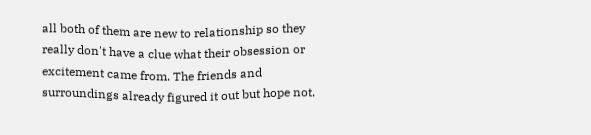all both of them are new to relationship so they really don't have a clue what their obsession or excitement came from. The friends and surroundings already figured it out but hope not.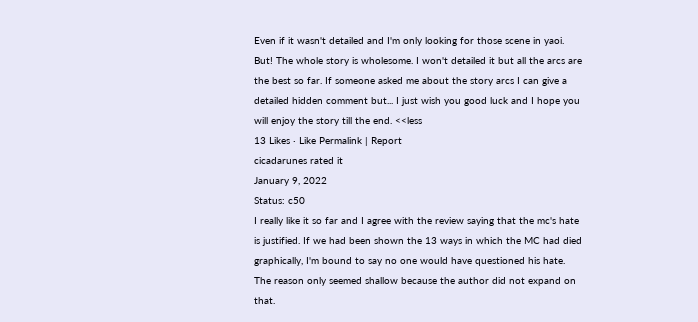Even if it wasn't detailed and I'm only looking for those scene in yaoi. But! The whole story is wholesome. I won't detailed it but all the arcs are the best so far. If someone asked me about the story arcs I can give a detailed hidden comment but... I just wish you good luck and I hope you will enjoy the story till the end. <<less
13 Likes · Like Permalink | Report
cicadarunes rated it
January 9, 2022
Status: c50
I really like it so far and I agree with the review saying that the mc's hate is justified. If we had been shown the 13 ways in which the MC had died graphically, I'm bound to say no one would have questioned his hate. The reason only seemed shallow because the author did not expand on that.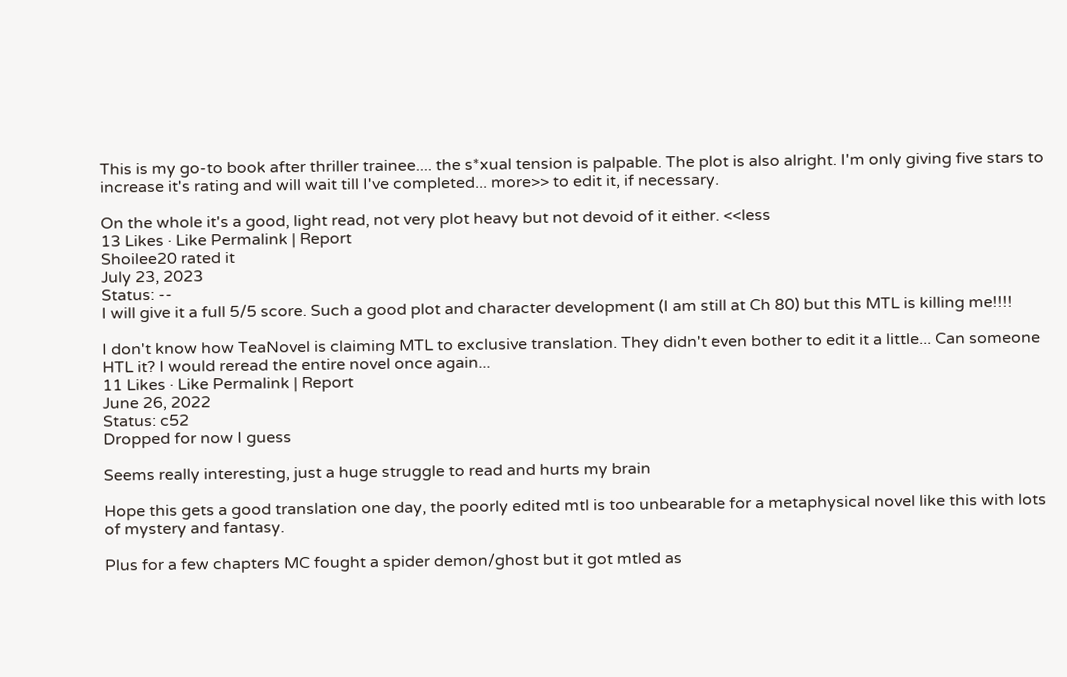This is my go-to book after thriller trainee.... the s*xual tension is palpable. The plot is also alright. I'm only giving five stars to increase it's rating and will wait till I've completed... more>> to edit it, if necessary.

On the whole it's a good, light read, not very plot heavy but not devoid of it either. <<less
13 Likes · Like Permalink | Report
Shoilee20 rated it
July 23, 2023
Status: --
I will give it a full 5/5 score. Such a good plot and character development (I am still at Ch 80) but this MTL is killing me!!!!

I don't know how TeaNovel is claiming MTL to exclusive translation. They didn't even bother to edit it a little... Can someone HTL it? I would reread the entire novel once again...
11 Likes · Like Permalink | Report
June 26, 2022
Status: c52
Dropped for now I guess

Seems really interesting, just a huge struggle to read and hurts my brain

Hope this gets a good translation one day, the poorly edited mtl is too unbearable for a metaphysical novel like this with lots of mystery and fantasy.

Plus for a few chapters MC fought a spider demon/ghost but it got mtled as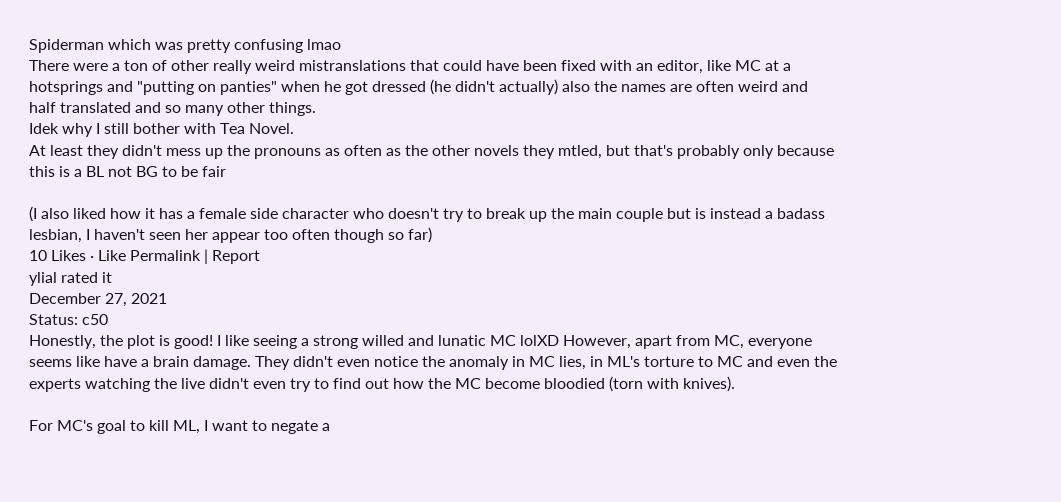Spiderman which was pretty confusing lmao
There were a ton of other really weird mistranslations that could have been fixed with an editor, like MC at a hotsprings and "putting on panties" when he got dressed (he didn't actually) also the names are often weird and half translated and so many other things.
Idek why I still bother with Tea Novel.
At least they didn't mess up the pronouns as often as the other novels they mtled, but that's probably only because this is a BL not BG to be fair

(I also liked how it has a female side character who doesn't try to break up the main couple but is instead a badass lesbian, I haven't seen her appear too often though so far)
10 Likes · Like Permalink | Report
ylial rated it
December 27, 2021
Status: c50
Honestly, the plot is good! I like seeing a strong willed and lunatic MC lolXD However, apart from MC, everyone seems like have a brain damage. They didn't even notice the anomaly in MC lies, in ML's torture to MC and even the experts watching the live didn't even try to find out how the MC become bloodied (torn with knives).

For MC's goal to kill ML, I want to negate a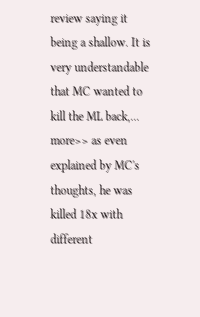review saying it being a shallow. It is very understandable that MC wanted to kill the ML back,... more>> as even explained by MC's thoughts, he was killed 18x with different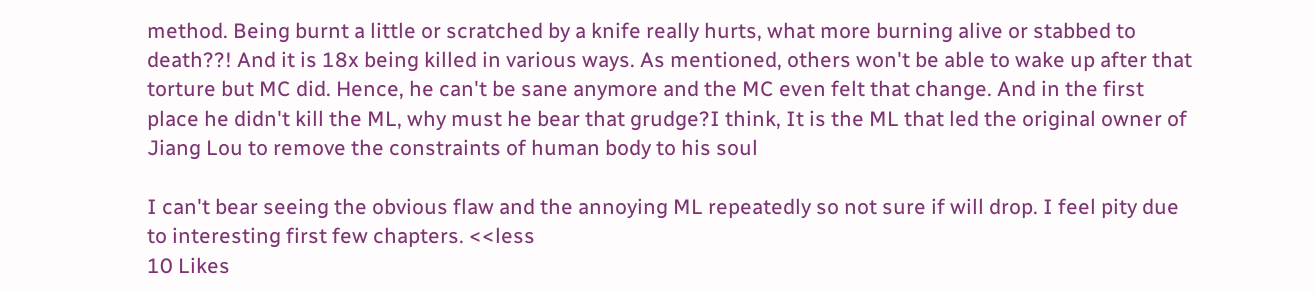method. Being burnt a little or scratched by a knife really hurts, what more burning alive or stabbed to death??! And it is 18x being killed in various ways. As mentioned, others won't be able to wake up after that torture but MC did. Hence, he can't be sane anymore and the MC even felt that change. And in the first place he didn't kill the ML, why must he bear that grudge?I think, It is the ML that led the original owner of Jiang Lou to remove the constraints of human body to his soul

I can't bear seeing the obvious flaw and the annoying ML repeatedly so not sure if will drop. I feel pity due to interesting first few chapters. <<less
10 Likes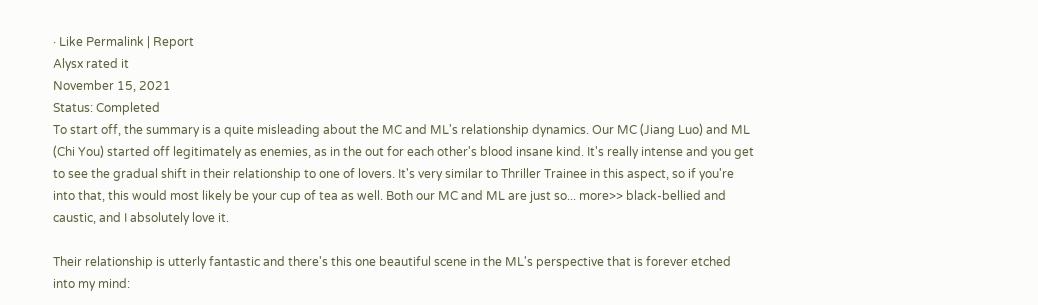· Like Permalink | Report
Alysx rated it
November 15, 2021
Status: Completed
To start off, the summary is a quite misleading about the MC and ML's relationship dynamics. Our MC (Jiang Luo) and ML (Chi You) started off legitimately as enemies, as in the out for each other's blood insane kind. It's really intense and you get to see the gradual shift in their relationship to one of lovers. It's very similar to Thriller Trainee in this aspect, so if you're into that, this would most likely be your cup of tea as well. Both our MC and ML are just so... more>> black-bellied and caustic, and I absolutely love it.

Their relationship is utterly fantastic and there's this one beautiful scene in the ML's perspective that is forever etched into my mind: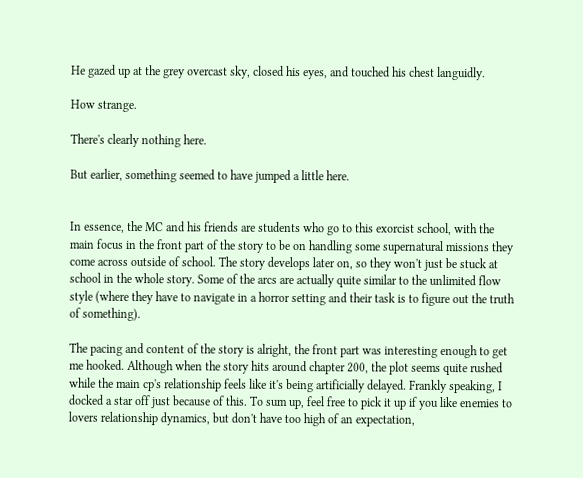He gazed up at the grey overcast sky, closed his eyes, and touched his chest languidly.

How strange.

There's clearly nothing here.

But earlier, something seemed to have jumped a little here.


In essence, the MC and his friends are students who go to this exorcist school, with the main focus in the front part of the story to be on handling some supernatural missions they come across outside of school. The story develops later on, so they won't just be stuck at school in the whole story. Some of the arcs are actually quite similar to the unlimited flow style (where they have to navigate in a horror setting and their task is to figure out the truth of something).

The pacing and content of the story is alright, the front part was interesting enough to get me hooked. Although when the story hits around chapter 200, the plot seems quite rushed while the main cp's relationship feels like it's being artificially delayed. Frankly speaking, I docked a star off just because of this. To sum up, feel free to pick it up if you like enemies to lovers relationship dynamics, but don't have too high of an expectation,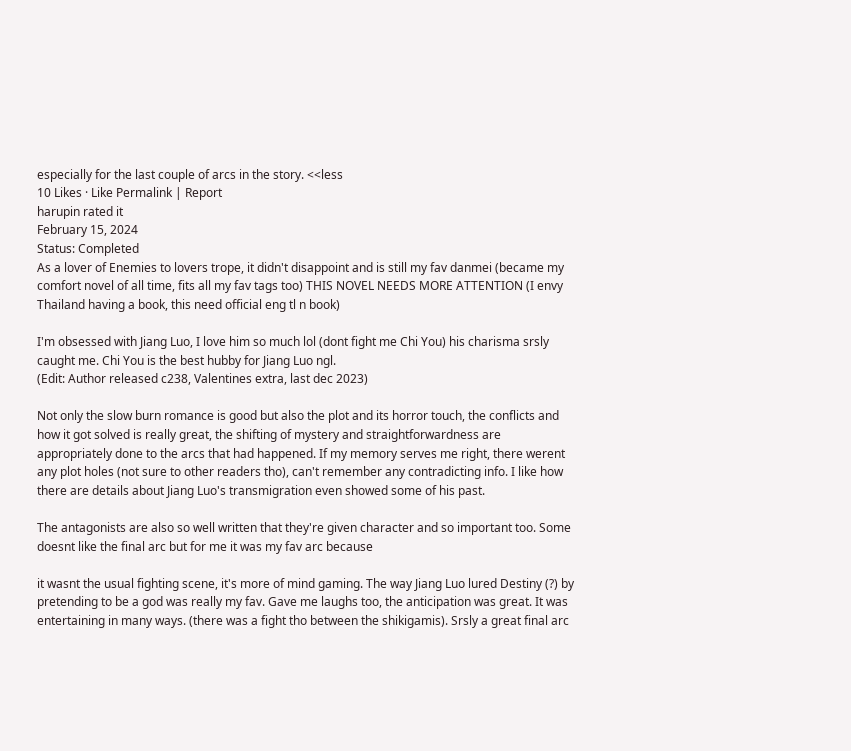especially for the last couple of arcs in the story. <<less
10 Likes · Like Permalink | Report
harupin rated it
February 15, 2024
Status: Completed
As a lover of Enemies to lovers trope, it didn't disappoint and is still my fav danmei (became my comfort novel of all time, fits all my fav tags too) THIS NOVEL NEEDS MORE ATTENTION (I envy Thailand having a book, this need official eng tl n book)

I'm obsessed with Jiang Luo, I love him so much lol (dont fight me Chi You) his charisma srsly caught me. Chi You is the best hubby for Jiang Luo ngl.
(Edit: Author released c238, Valentines extra, last dec 2023)

Not only the slow burn romance is good but also the plot and its horror touch, the conflicts and how it got solved is really great, the shifting of mystery and straightforwardness are appropriately done to the arcs that had happened. If my memory serves me right, there werent any plot holes (not sure to other readers tho), can't remember any contradicting info. I like how there are details about Jiang Luo's transmigration even showed some of his past.

The antagonists are also so well written that they're given character and so important too. Some doesnt like the final arc but for me it was my fav arc because

it wasnt the usual fighting scene, it's more of mind gaming. The way Jiang Luo lured Destiny (?) by pretending to be a god was really my fav. Gave me laughs too, the anticipation was great. It was entertaining in many ways. (there was a fight tho between the shikigamis). Srsly a great final arc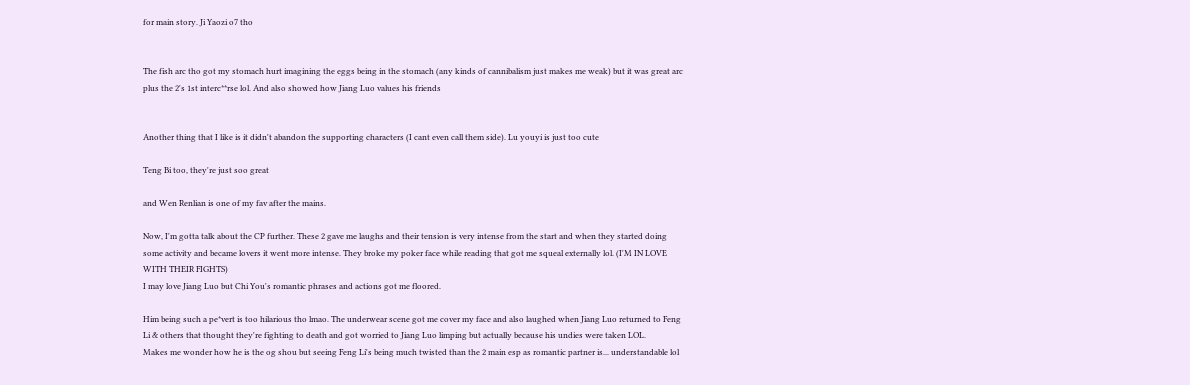for main story. Ji Yaozi o7 tho


The fish arc tho got my stomach hurt imagining the eggs being in the stomach (any kinds of cannibalism just makes me weak) but it was great arc plus the 2's 1st interc**rse lol. And also showed how Jiang Luo values his friends


Another thing that I like is it didn't abandon the supporting characters (I cant even call them side). Lu youyi is just too cute

Teng Bi too, they're just soo great

and Wen Renlian is one of my fav after the mains.

Now, I'm gotta talk about the CP further. These 2 gave me laughs and their tension is very intense from the start and when they started doing some activity and became lovers it went more intense. They broke my poker face while reading that got me squeal externally lol. (I'M IN LOVE WITH THEIR FIGHTS)
I may love Jiang Luo but Chi You's romantic phrases and actions got me floored.

Him being such a pe*vert is too hilarious tho lmao. The underwear scene got me cover my face and also laughed when Jiang Luo returned to Feng Li & others that thought they're fighting to death and got worried to Jiang Luo limping but actually because his undies were taken LOL.
Makes me wonder how he is the og shou but seeing Feng Li's being much twisted than the 2 main esp as romantic partner is... understandable lol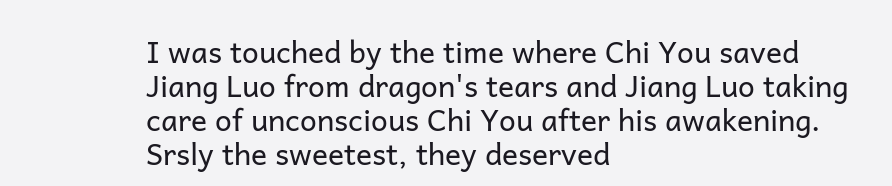I was touched by the time where Chi You saved Jiang Luo from dragon's tears and Jiang Luo taking care of unconscious Chi You after his awakening. Srsly the sweetest, they deserved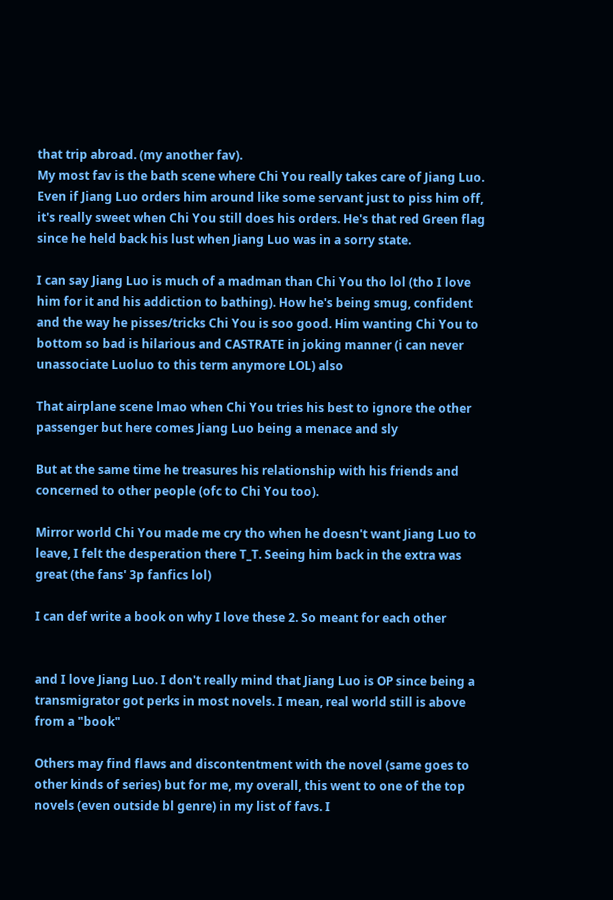that trip abroad. (my another fav).
My most fav is the bath scene where Chi You really takes care of Jiang Luo. Even if Jiang Luo orders him around like some servant just to piss him off, it's really sweet when Chi You still does his orders. He's that red Green flag since he held back his lust when Jiang Luo was in a sorry state.

I can say Jiang Luo is much of a madman than Chi You tho lol (tho I love him for it and his addiction to bathing). How he's being smug, confident and the way he pisses/tricks Chi You is soo good. Him wanting Chi You to bottom so bad is hilarious and CASTRATE in joking manner (i can never unassociate Luoluo to this term anymore LOL) also

That airplane scene lmao when Chi You tries his best to ignore the other passenger but here comes Jiang Luo being a menace and sly

But at the same time he treasures his relationship with his friends and concerned to other people (ofc to Chi You too).

Mirror world Chi You made me cry tho when he doesn't want Jiang Luo to leave, I felt the desperation there T_T. Seeing him back in the extra was great (the fans' 3p fanfics lol)

I can def write a book on why I love these 2. So meant for each other


and I love Jiang Luo. I don't really mind that Jiang Luo is OP since being a transmigrator got perks in most novels. I mean, real world still is above from a "book"

Others may find flaws and discontentment with the novel (same goes to other kinds of series) but for me, my overall, this went to one of the top novels (even outside bl genre) in my list of favs. I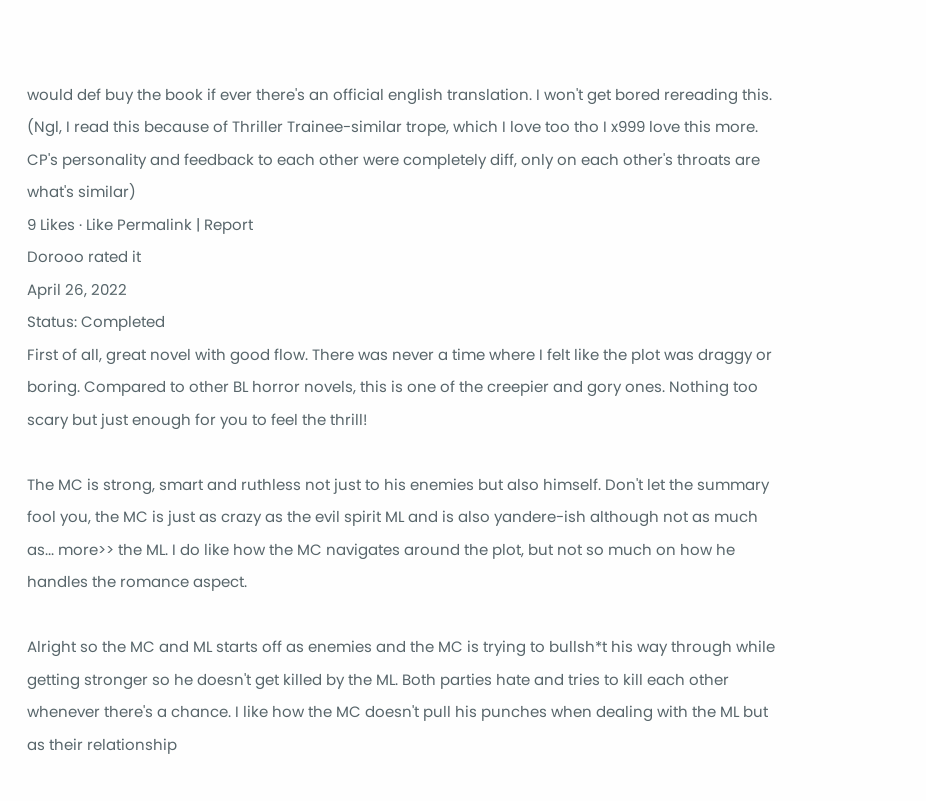would def buy the book if ever there's an official english translation. I won't get bored rereading this. (Ngl, I read this because of Thriller Trainee-similar trope, which I love too tho I x999 love this more. CP's personality and feedback to each other were completely diff, only on each other's throats are what's similar)
9 Likes · Like Permalink | Report
Dorooo rated it
April 26, 2022
Status: Completed
First of all, great novel with good flow. There was never a time where I felt like the plot was draggy or boring. Compared to other BL horror novels, this is one of the creepier and gory ones. Nothing too scary but just enough for you to feel the thrill!

The MC is strong, smart and ruthless not just to his enemies but also himself. Don't let the summary fool you, the MC is just as crazy as the evil spirit ML and is also yandere-ish although not as much as... more>> the ML. I do like how the MC navigates around the plot, but not so much on how he handles the romance aspect.

Alright so the MC and ML starts off as enemies and the MC is trying to bullsh*t his way through while getting stronger so he doesn't get killed by the ML. Both parties hate and tries to kill each other whenever there's a chance. I like how the MC doesn't pull his punches when dealing with the ML but as their relationship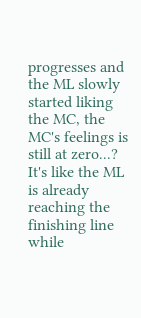progresses and the ML slowly started liking the MC, the MC's feelings is still at zero...? It's like the ML is already reaching the finishing line while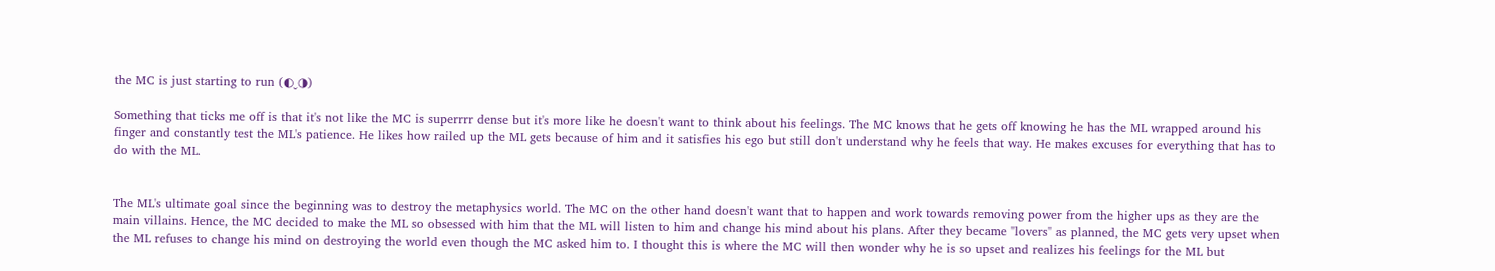the MC is just starting to run (◐‿◑)

Something that ticks me off is that it's not like the MC is superrrr dense but it's more like he doesn't want to think about his feelings. The MC knows that he gets off knowing he has the ML wrapped around his finger and constantly test the ML's patience. He likes how railed up the ML gets because of him and it satisfies his ego but still don't understand why he feels that way. He makes excuses for everything that has to do with the ML.


The ML's ultimate goal since the beginning was to destroy the metaphysics world. The MC on the other hand doesn't want that to happen and work towards removing power from the higher ups as they are the main villains. Hence, the MC decided to make the ML so obsessed with him that the ML will listen to him and change his mind about his plans. After they became "lovers" as planned, the MC gets very upset when the ML refuses to change his mind on destroying the world even though the MC asked him to. I thought this is where the MC will then wonder why he is so upset and realizes his feelings for the ML but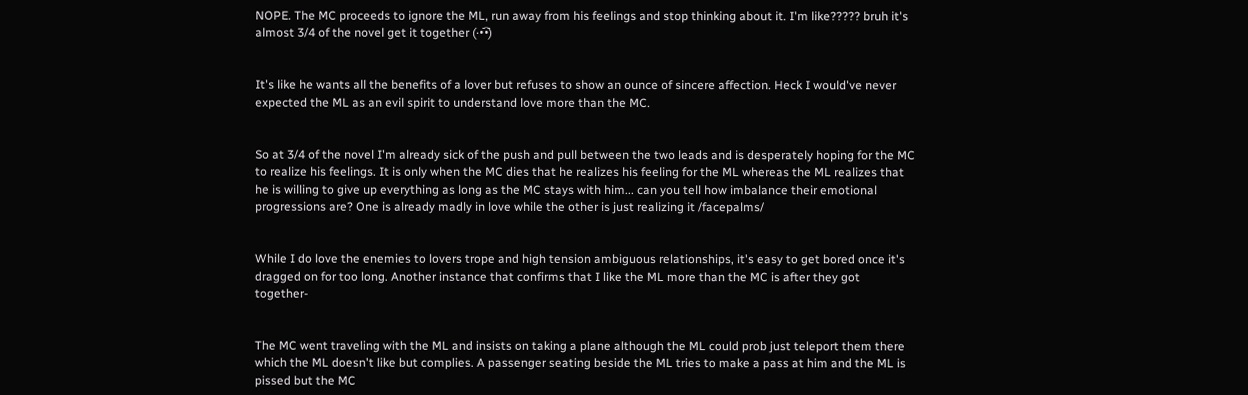NOPE. The MC proceeds to ignore the ML, run away from his feelings and stop thinking about it. I'm like????? bruh it's almost 3/4 of the novel get it together (·•᷄•᷅)


It's like he wants all the benefits of a lover but refuses to show an ounce of sincere affection. Heck I would've never expected the ML as an evil spirit to understand love more than the MC.


So at 3/4 of the novel I'm already sick of the push and pull between the two leads and is desperately hoping for the MC to realize his feelings. It is only when the MC dies that he realizes his feeling for the ML whereas the ML realizes that he is willing to give up everything as long as the MC stays with him... can you tell how imbalance their emotional progressions are? One is already madly in love while the other is just realizing it /facepalms/


While I do love the enemies to lovers trope and high tension ambiguous relationships, it's easy to get bored once it's dragged on for too long. Another instance that confirms that I like the ML more than the MC is after they got together-


The MC went traveling with the ML and insists on taking a plane although the ML could prob just teleport them there which the ML doesn't like but complies. A passenger seating beside the ML tries to make a pass at him and the ML is pissed but the MC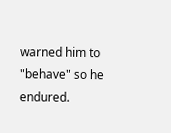warned him to "behave" so he endured.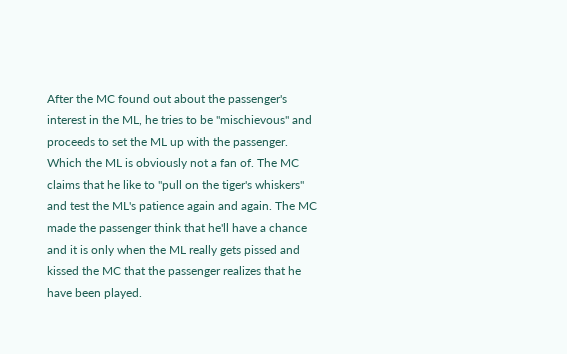After the MC found out about the passenger's interest in the ML, he tries to be "mischievous" and proceeds to set the ML up with the passenger. Which the ML is obviously not a fan of. The MC claims that he like to "pull on the tiger's whiskers" and test the ML's patience again and again. The MC made the passenger think that he'll have a chance and it is only when the ML really gets pissed and kissed the MC that the passenger realizes that he have been played.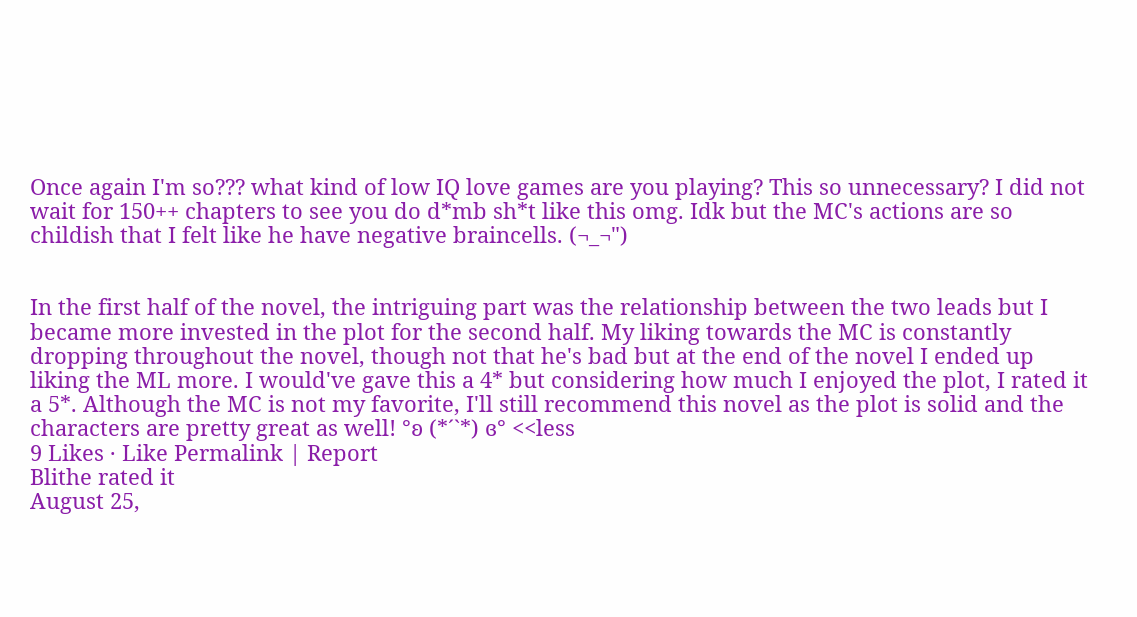Once again I'm so??? what kind of low IQ love games are you playing? This so unnecessary? I did not wait for 150++ chapters to see you do d*mb sh*t like this omg. Idk but the MC's actions are so childish that I felt like he have negative braincells. (¬_¬")


In the first half of the novel, the intriguing part was the relationship between the two leads but I became more invested in the plot for the second half. My liking towards the MC is constantly dropping throughout the novel, though not that he's bad but at the end of the novel I ended up liking the ML more. I would've gave this a 4* but considering how much I enjoyed the plot, I rated it a 5*. Although the MC is not my favorite, I'll still recommend this novel as the plot is solid and the characters are pretty great as well! °ʚ (*´`*) ɞ° <<less
9 Likes · Like Permalink | Report
Blithe rated it
August 25,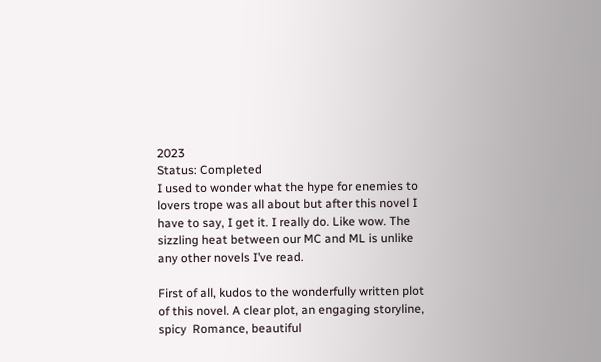2023
Status: Completed
I used to wonder what the hype for enemies to lovers trope was all about but after this novel I have to say, I get it. I really do. Like wow. The sizzling heat between our MC and ML is unlike any other novels I’ve read.

First of all, kudos to the wonderfully written plot of this novel. A clear plot, an engaging storyline, spicy  Romance, beautiful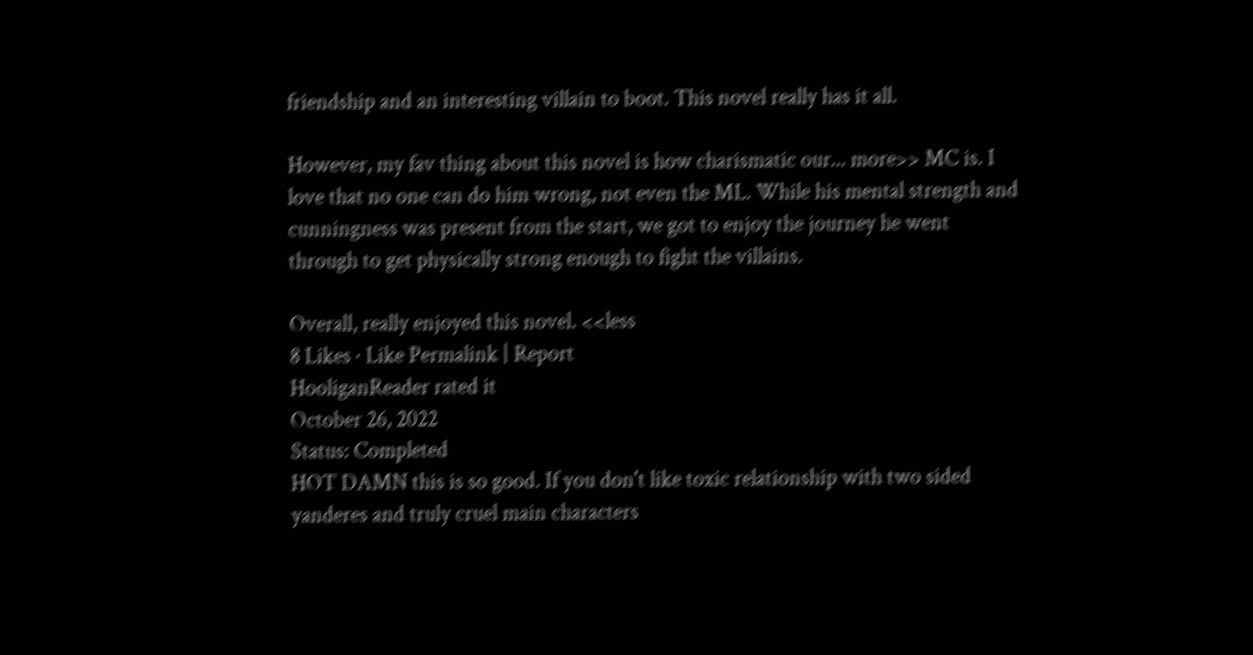friendship and an interesting villain to boot. This novel really has it all.

However, my fav thing about this novel is how charismatic our... more>> MC is. I love that no one can do him wrong, not even the ML. While his mental strength and cunningness was present from the start, we got to enjoy the journey he went through to get physically strong enough to fight the villains.

Overall, really enjoyed this novel. <<less
8 Likes · Like Permalink | Report
HooliganReader rated it
October 26, 2022
Status: Completed
HOT DAMN this is so good. If you don't like toxic relationship with two sided yanderes and truly cruel main characters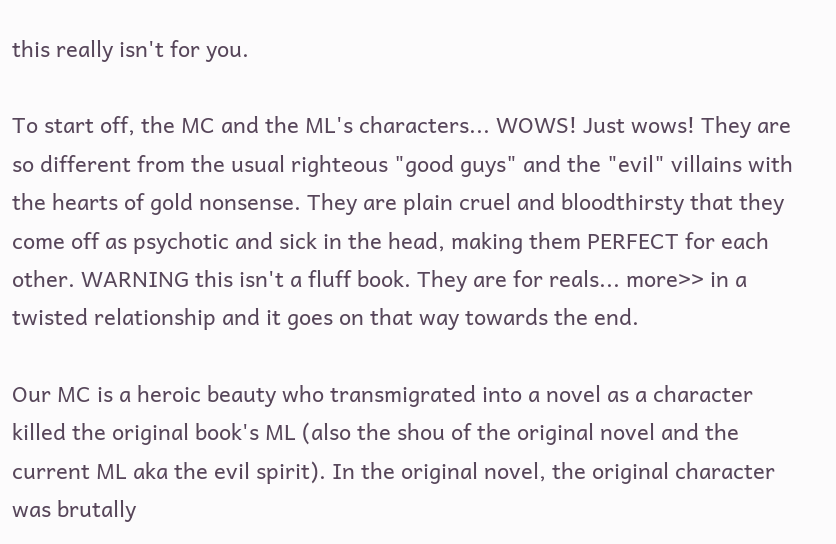this really isn't for you.

To start off, the MC and the ML's characters... WOWS! Just wows! They are so different from the usual righteous "good guys" and the "evil" villains with the hearts of gold nonsense. They are plain cruel and bloodthirsty that they come off as psychotic and sick in the head, making them PERFECT for each other. WARNING this isn't a fluff book. They are for reals... more>> in a twisted relationship and it goes on that way towards the end.

Our MC is a heroic beauty who transmigrated into a novel as a character killed the original book's ML (also the shou of the original novel and the current ML aka the evil spirit). In the original novel, the original character was brutally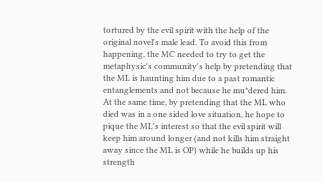tortured by the evil spirit with the help of the original novel's male lead. To avoid this from happening, the MC needed to try to get the metaphysic's community's help by pretending that the ML is haunting him due to a past romantic entanglements and not because he mu*dered him. At the same time, by pretending that the ML who died was in a one sided love situation, he hope to pique the ML's interest so that the evil spirit will keep him around longer (and not kills him straight away since the ML is OP) while he builds up his strength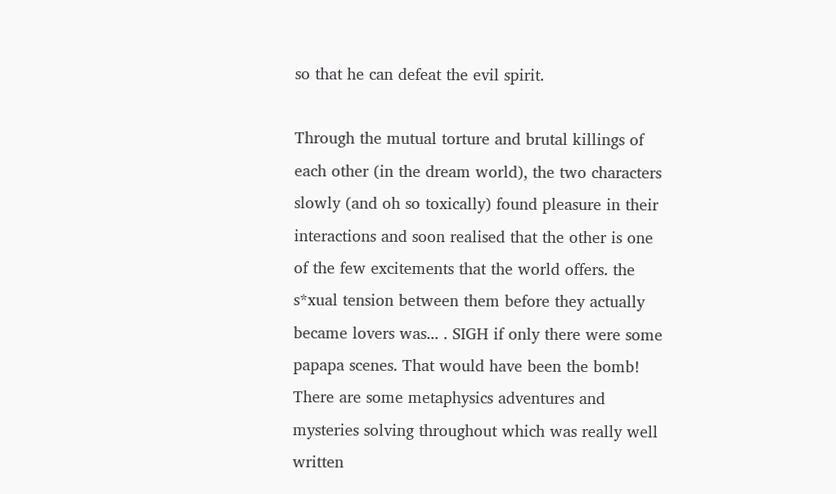so that he can defeat the evil spirit.

Through the mutual torture and brutal killings of each other (in the dream world), the two characters slowly (and oh so toxically) found pleasure in their interactions and soon realised that the other is one of the few excitements that the world offers. the s*xual tension between them before they actually became lovers was... . SIGH if only there were some papapa scenes. That would have been the bomb! There are some metaphysics adventures and mysteries solving throughout which was really well written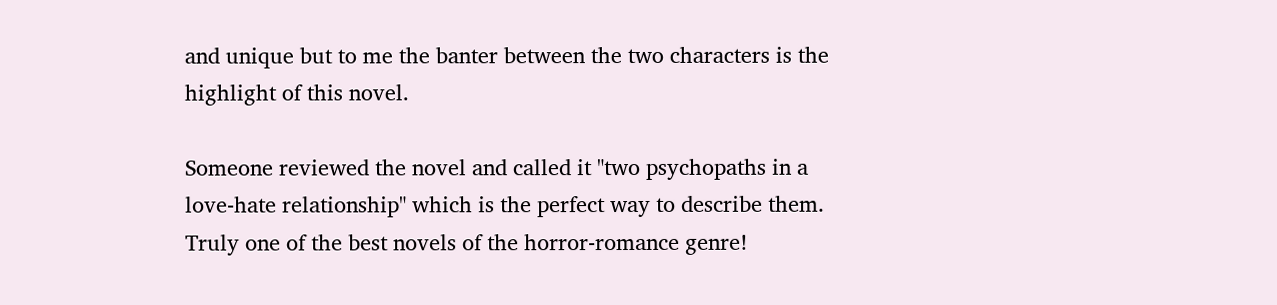and unique but to me the banter between the two characters is the highlight of this novel.

Someone reviewed the novel and called it "two psychopaths in a love-hate relationship" which is the perfect way to describe them. Truly one of the best novels of the horror-romance genre!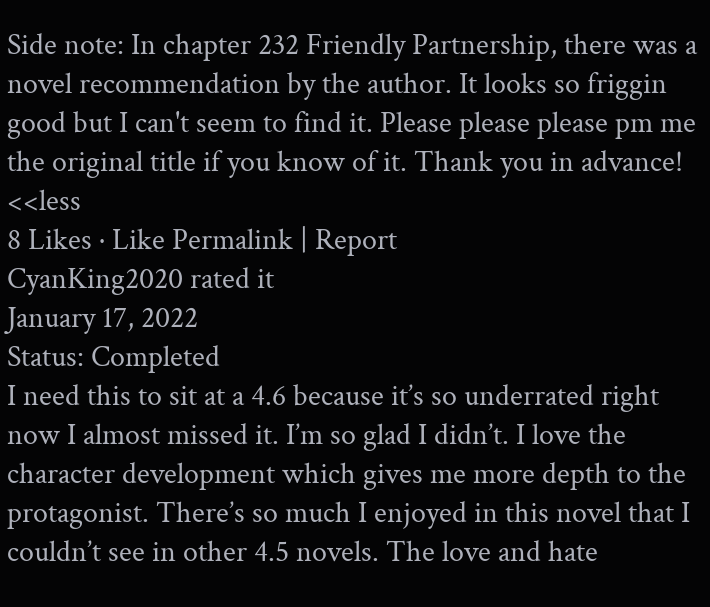Side note: In chapter 232 Friendly Partnership, there was a novel recommendation by the author. It looks so friggin good but I can't seem to find it. Please please please pm me the original title if you know of it. Thank you in advance! <<less
8 Likes · Like Permalink | Report
CyanKing2020 rated it
January 17, 2022
Status: Completed
I need this to sit at a 4.6 because it’s so underrated right now I almost missed it. I’m so glad I didn’t. I love the character development which gives me more depth to the protagonist. There’s so much I enjoyed in this novel that I couldn’t see in other 4.5 novels. The love and hate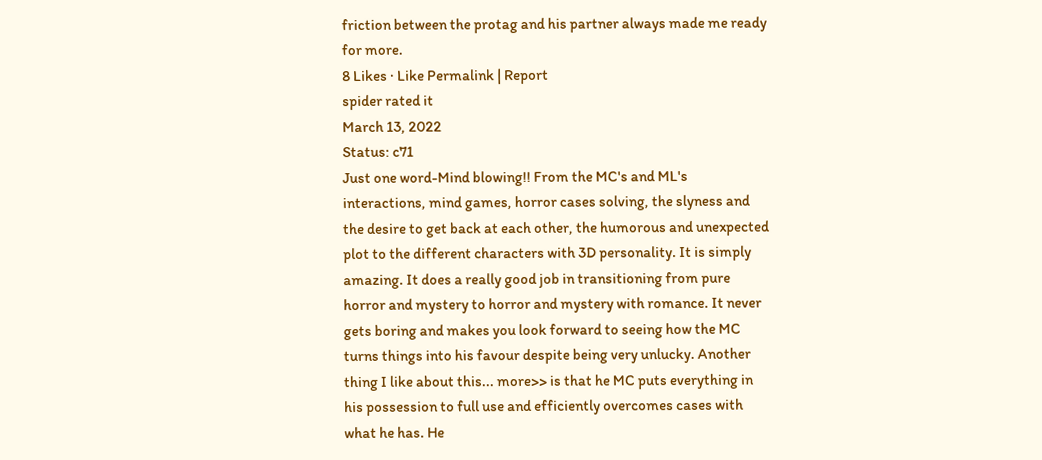friction between the protag and his partner always made me ready for more.
8 Likes · Like Permalink | Report
spider rated it
March 13, 2022
Status: c71
Just one word-Mind blowing!! From the MC's and ML's interactions, mind games, horror cases solving, the slyness and the desire to get back at each other, the humorous and unexpected plot to the different characters with 3D personality. It is simply amazing. It does a really good job in transitioning from pure horror and mystery to horror and mystery with romance. It never gets boring and makes you look forward to seeing how the MC turns things into his favour despite being very unlucky. Another thing I like about this... more>> is that he MC puts everything in his possession to full use and efficiently overcomes cases with what he has. He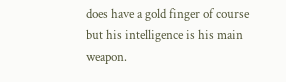does have a gold finger of course but his intelligence is his main weapon.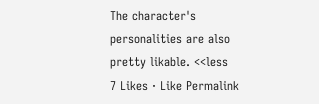The character's personalities are also pretty likable. <<less
7 Likes · Like Permalink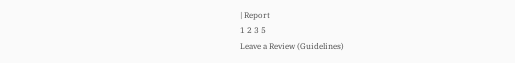| Report
1 2 3 5
Leave a Review (Guidelines)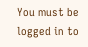You must be logged in to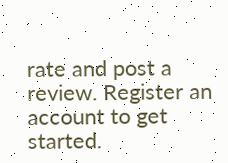rate and post a review. Register an account to get started.